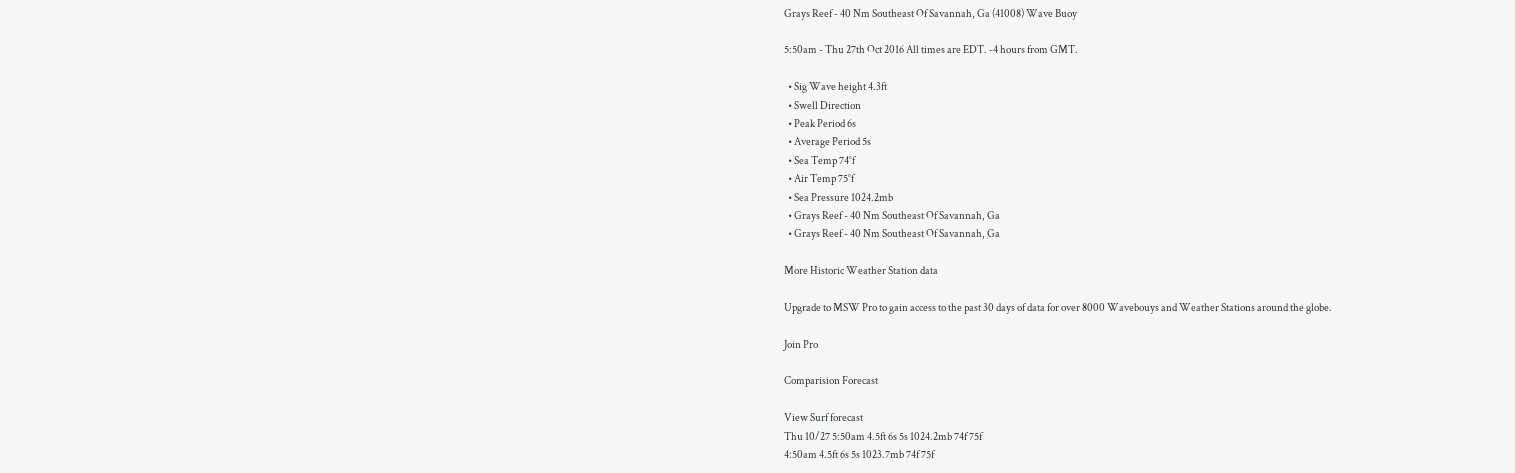Grays Reef - 40 Nm Southeast Of Savannah, Ga (41008) Wave Buoy

5:50am - Thu 27th Oct 2016 All times are EDT. -4 hours from GMT.

  • Sig Wave height 4.3ft
  • Swell Direction
  • Peak Period 6s
  • Average Period 5s
  • Sea Temp 74°f
  • Air Temp 75°f
  • Sea Pressure 1024.2mb
  • Grays Reef - 40 Nm Southeast Of Savannah, Ga
  • Grays Reef - 40 Nm Southeast Of Savannah, Ga

More Historic Weather Station data

Upgrade to MSW Pro to gain access to the past 30 days of data for over 8000 Wavebouys and Weather Stations around the globe.

Join Pro

Comparision Forecast

View Surf forecast
Thu 10/27 5:50am 4.5ft 6s 5s 1024.2mb 74f 75f
4:50am 4.5ft 6s 5s 1023.7mb 74f 75f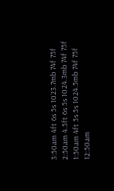3:50am 4ft 6s 5s 1023.7mb 74f 75f
2:50am 4.5ft 6s 5s 1024.3mb 74f 75f
1:50am 4ft 5s 5s 1024.5mb 74f 75f
12:50am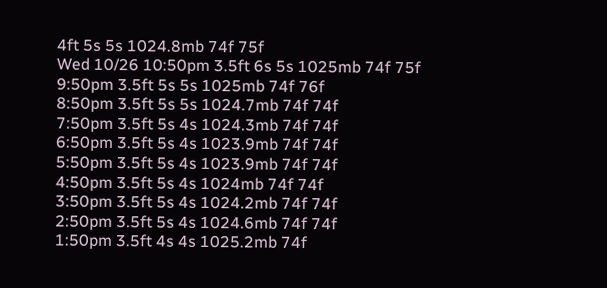4ft 5s 5s 1024.8mb 74f 75f
Wed 10/26 10:50pm 3.5ft 6s 5s 1025mb 74f 75f
9:50pm 3.5ft 5s 5s 1025mb 74f 76f
8:50pm 3.5ft 5s 5s 1024.7mb 74f 74f
7:50pm 3.5ft 5s 4s 1024.3mb 74f 74f
6:50pm 3.5ft 5s 4s 1023.9mb 74f 74f
5:50pm 3.5ft 5s 4s 1023.9mb 74f 74f
4:50pm 3.5ft 5s 4s 1024mb 74f 74f
3:50pm 3.5ft 5s 4s 1024.2mb 74f 74f
2:50pm 3.5ft 5s 4s 1024.6mb 74f 74f
1:50pm 3.5ft 4s 4s 1025.2mb 74f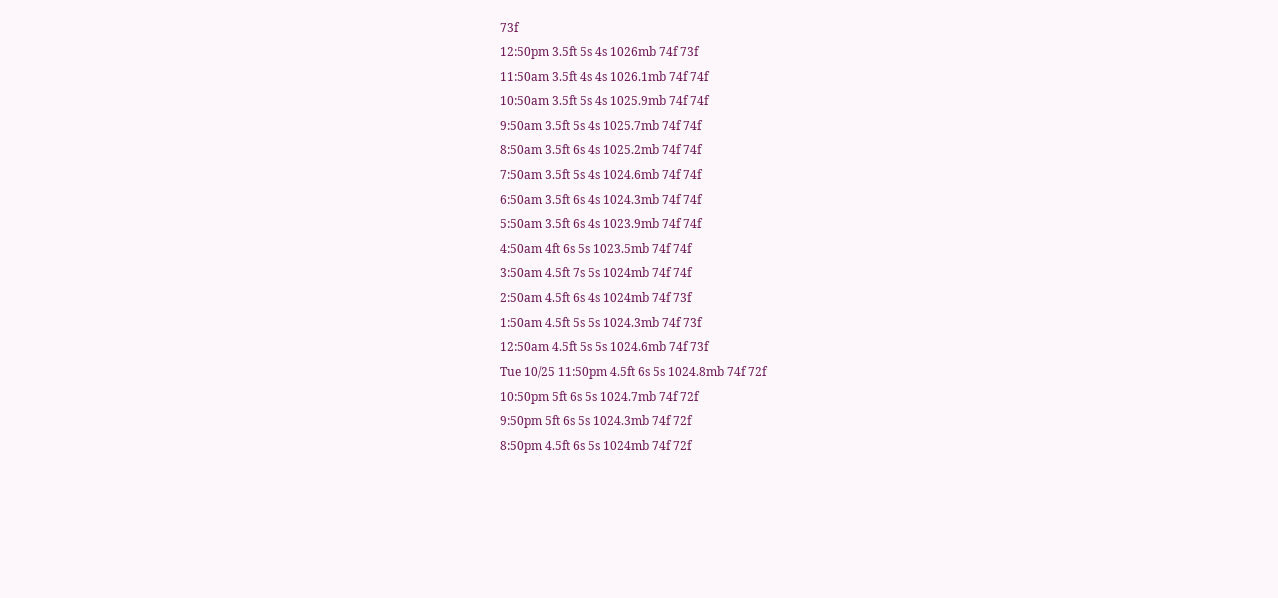73f
12:50pm 3.5ft 5s 4s 1026mb 74f 73f
11:50am 3.5ft 4s 4s 1026.1mb 74f 74f
10:50am 3.5ft 5s 4s 1025.9mb 74f 74f
9:50am 3.5ft 5s 4s 1025.7mb 74f 74f
8:50am 3.5ft 6s 4s 1025.2mb 74f 74f
7:50am 3.5ft 5s 4s 1024.6mb 74f 74f
6:50am 3.5ft 6s 4s 1024.3mb 74f 74f
5:50am 3.5ft 6s 4s 1023.9mb 74f 74f
4:50am 4ft 6s 5s 1023.5mb 74f 74f
3:50am 4.5ft 7s 5s 1024mb 74f 74f
2:50am 4.5ft 6s 4s 1024mb 74f 73f
1:50am 4.5ft 5s 5s 1024.3mb 74f 73f
12:50am 4.5ft 5s 5s 1024.6mb 74f 73f
Tue 10/25 11:50pm 4.5ft 6s 5s 1024.8mb 74f 72f
10:50pm 5ft 6s 5s 1024.7mb 74f 72f
9:50pm 5ft 6s 5s 1024.3mb 74f 72f
8:50pm 4.5ft 6s 5s 1024mb 74f 72f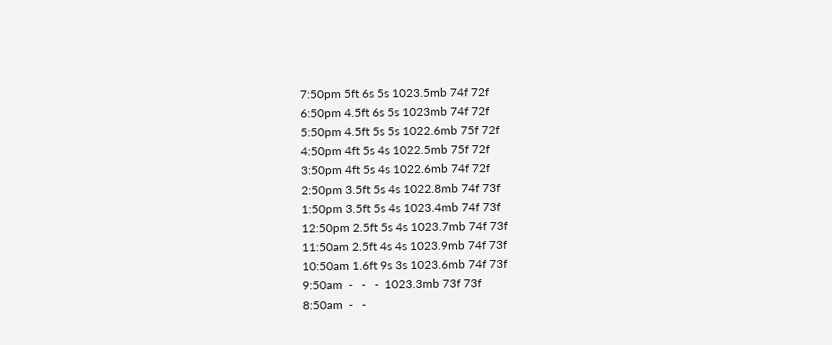7:50pm 5ft 6s 5s 1023.5mb 74f 72f
6:50pm 4.5ft 6s 5s 1023mb 74f 72f
5:50pm 4.5ft 5s 5s 1022.6mb 75f 72f
4:50pm 4ft 5s 4s 1022.5mb 75f 72f
3:50pm 4ft 5s 4s 1022.6mb 74f 72f
2:50pm 3.5ft 5s 4s 1022.8mb 74f 73f
1:50pm 3.5ft 5s 4s 1023.4mb 74f 73f
12:50pm 2.5ft 5s 4s 1023.7mb 74f 73f
11:50am 2.5ft 4s 4s 1023.9mb 74f 73f
10:50am 1.6ft 9s 3s 1023.6mb 74f 73f
9:50am  -   -   -  1023.3mb 73f 73f
8:50am  -   -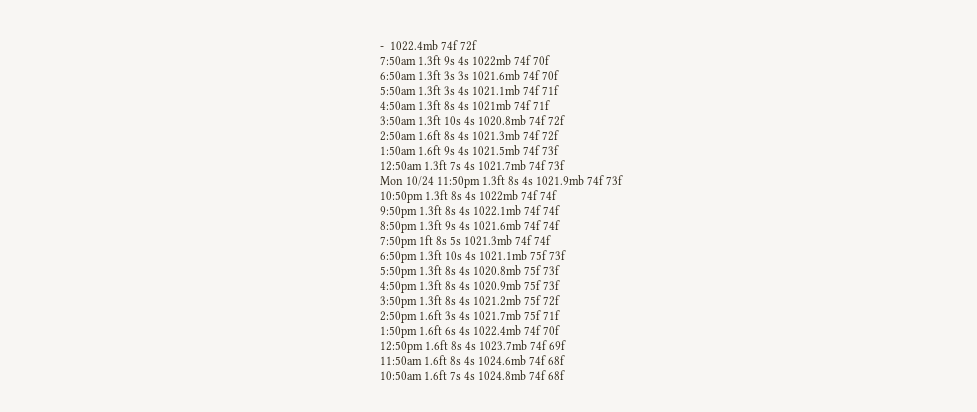-  1022.4mb 74f 72f
7:50am 1.3ft 9s 4s 1022mb 74f 70f
6:50am 1.3ft 3s 3s 1021.6mb 74f 70f
5:50am 1.3ft 3s 4s 1021.1mb 74f 71f
4:50am 1.3ft 8s 4s 1021mb 74f 71f
3:50am 1.3ft 10s 4s 1020.8mb 74f 72f
2:50am 1.6ft 8s 4s 1021.3mb 74f 72f
1:50am 1.6ft 9s 4s 1021.5mb 74f 73f
12:50am 1.3ft 7s 4s 1021.7mb 74f 73f
Mon 10/24 11:50pm 1.3ft 8s 4s 1021.9mb 74f 73f
10:50pm 1.3ft 8s 4s 1022mb 74f 74f
9:50pm 1.3ft 8s 4s 1022.1mb 74f 74f
8:50pm 1.3ft 9s 4s 1021.6mb 74f 74f
7:50pm 1ft 8s 5s 1021.3mb 74f 74f
6:50pm 1.3ft 10s 4s 1021.1mb 75f 73f
5:50pm 1.3ft 8s 4s 1020.8mb 75f 73f
4:50pm 1.3ft 8s 4s 1020.9mb 75f 73f
3:50pm 1.3ft 8s 4s 1021.2mb 75f 72f
2:50pm 1.6ft 3s 4s 1021.7mb 75f 71f
1:50pm 1.6ft 6s 4s 1022.4mb 74f 70f
12:50pm 1.6ft 8s 4s 1023.7mb 74f 69f
11:50am 1.6ft 8s 4s 1024.6mb 74f 68f
10:50am 1.6ft 7s 4s 1024.8mb 74f 68f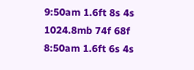9:50am 1.6ft 8s 4s 1024.8mb 74f 68f
8:50am 1.6ft 6s 4s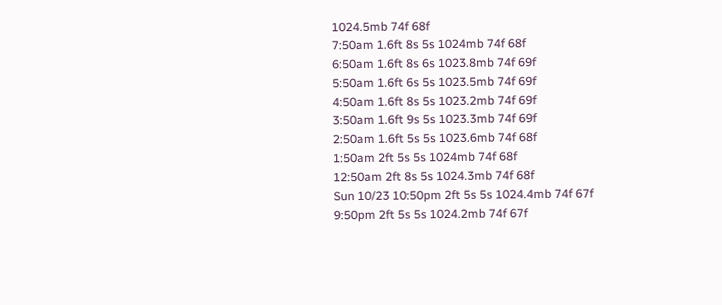1024.5mb 74f 68f
7:50am 1.6ft 8s 5s 1024mb 74f 68f
6:50am 1.6ft 8s 6s 1023.8mb 74f 69f
5:50am 1.6ft 6s 5s 1023.5mb 74f 69f
4:50am 1.6ft 8s 5s 1023.2mb 74f 69f
3:50am 1.6ft 9s 5s 1023.3mb 74f 69f
2:50am 1.6ft 5s 5s 1023.6mb 74f 68f
1:50am 2ft 5s 5s 1024mb 74f 68f
12:50am 2ft 8s 5s 1024.3mb 74f 68f
Sun 10/23 10:50pm 2ft 5s 5s 1024.4mb 74f 67f
9:50pm 2ft 5s 5s 1024.2mb 74f 67f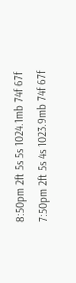8:50pm 2ft 5s 5s 1024.1mb 74f 67f
7:50pm 2ft 5s 4s 1023.9mb 74f 67f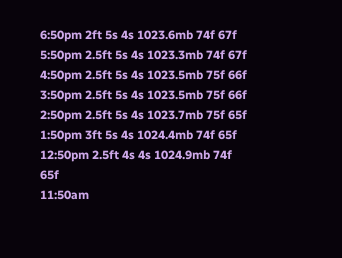6:50pm 2ft 5s 4s 1023.6mb 74f 67f
5:50pm 2.5ft 5s 4s 1023.3mb 74f 67f
4:50pm 2.5ft 5s 4s 1023.5mb 75f 66f
3:50pm 2.5ft 5s 4s 1023.5mb 75f 66f
2:50pm 2.5ft 5s 4s 1023.7mb 75f 65f
1:50pm 3ft 5s 4s 1024.4mb 74f 65f
12:50pm 2.5ft 4s 4s 1024.9mb 74f 65f
11:50am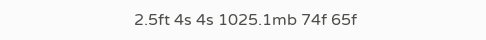2.5ft 4s 4s 1025.1mb 74f 65f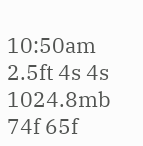10:50am 2.5ft 4s 4s 1024.8mb 74f 65f